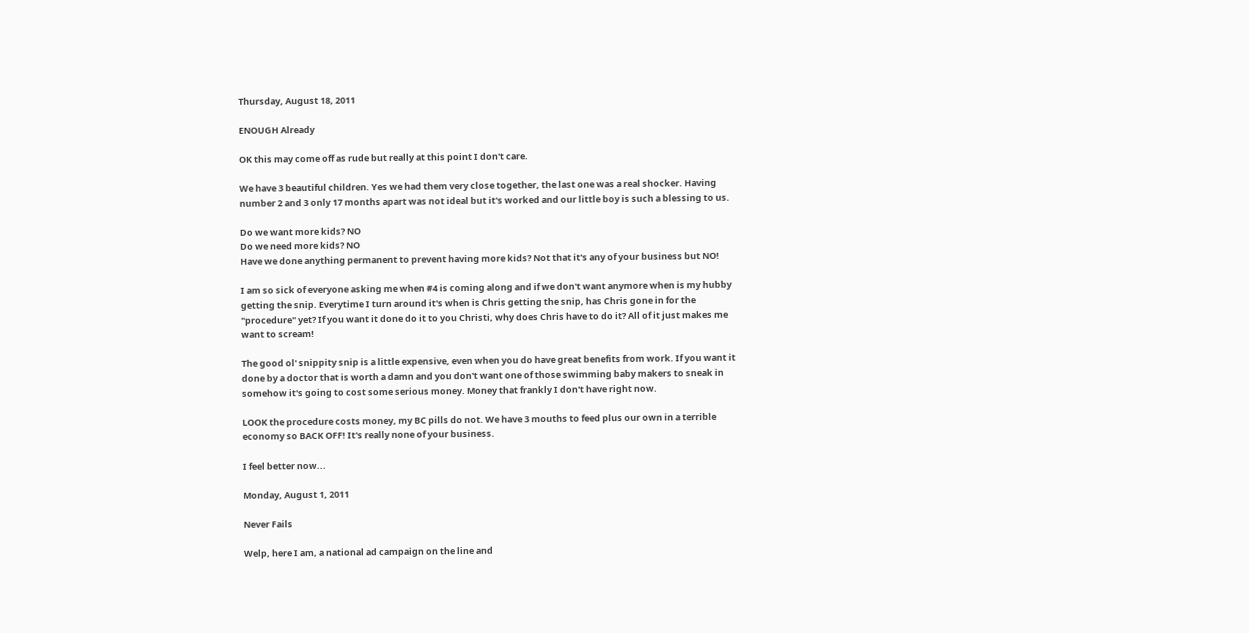Thursday, August 18, 2011

ENOUGH Already

OK this may come off as rude but really at this point I don't care.

We have 3 beautiful children. Yes we had them very close together, the last one was a real shocker. Having number 2 and 3 only 17 months apart was not ideal but it's worked and our little boy is such a blessing to us.

Do we want more kids? NO
Do we need more kids? NO
Have we done anything permanent to prevent having more kids? Not that it's any of your business but NO!

I am so sick of everyone asking me when #4 is coming along and if we don't want anymore when is my hubby getting the snip. Everytime I turn around it's when is Chris getting the snip, has Chris gone in for the "procedure" yet? If you want it done do it to you Christi, why does Chris have to do it? All of it just makes me want to scream!

The good ol' snippity snip is a little expensive, even when you do have great benefits from work. If you want it done by a doctor that is worth a damn and you don't want one of those swimming baby makers to sneak in somehow it's going to cost some serious money. Money that frankly I don't have right now.

LOOK the procedure costs money, my BC pills do not. We have 3 mouths to feed plus our own in a terrible economy so BACK OFF! It's really none of your business.

I feel better now...

Monday, August 1, 2011

Never Fails

Welp, here I am, a national ad campaign on the line and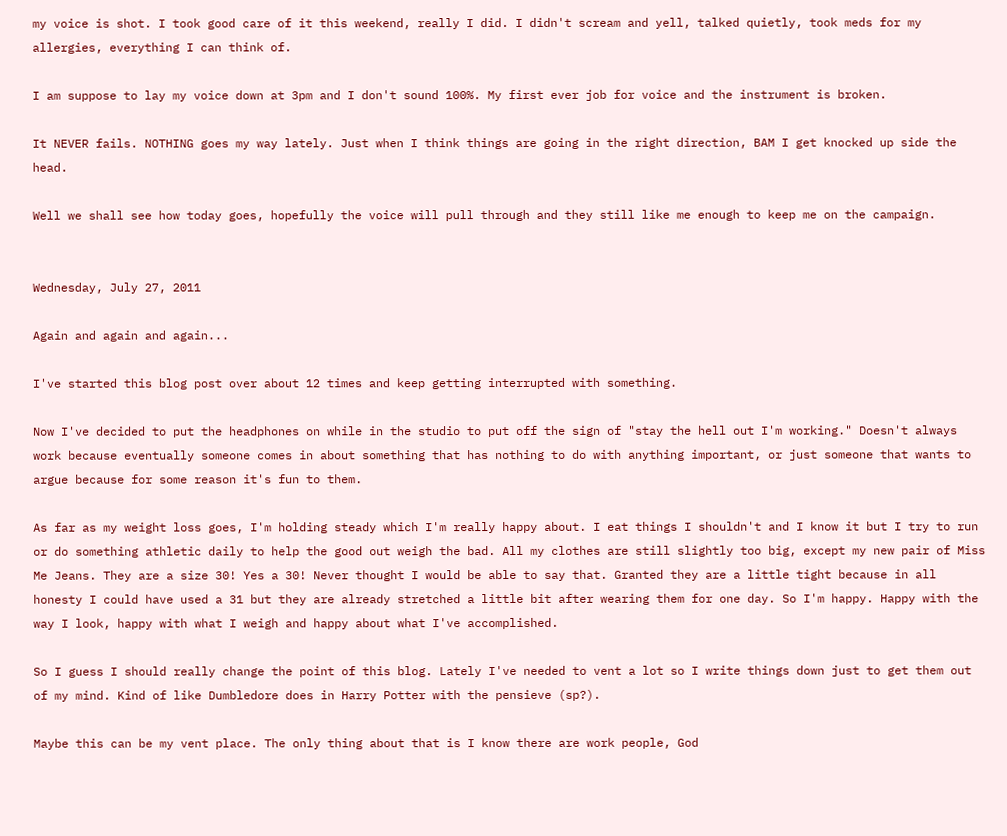my voice is shot. I took good care of it this weekend, really I did. I didn't scream and yell, talked quietly, took meds for my allergies, everything I can think of.

I am suppose to lay my voice down at 3pm and I don't sound 100%. My first ever job for voice and the instrument is broken.

It NEVER fails. NOTHING goes my way lately. Just when I think things are going in the right direction, BAM I get knocked up side the head.

Well we shall see how today goes, hopefully the voice will pull through and they still like me enough to keep me on the campaign.


Wednesday, July 27, 2011

Again and again and again...

I've started this blog post over about 12 times and keep getting interrupted with something.

Now I've decided to put the headphones on while in the studio to put off the sign of "stay the hell out I'm working." Doesn't always work because eventually someone comes in about something that has nothing to do with anything important, or just someone that wants to argue because for some reason it's fun to them.

As far as my weight loss goes, I'm holding steady which I'm really happy about. I eat things I shouldn't and I know it but I try to run or do something athletic daily to help the good out weigh the bad. All my clothes are still slightly too big, except my new pair of Miss Me Jeans. They are a size 30! Yes a 30! Never thought I would be able to say that. Granted they are a little tight because in all honesty I could have used a 31 but they are already stretched a little bit after wearing them for one day. So I'm happy. Happy with the way I look, happy with what I weigh and happy about what I've accomplished.

So I guess I should really change the point of this blog. Lately I've needed to vent a lot so I write things down just to get them out of my mind. Kind of like Dumbledore does in Harry Potter with the pensieve (sp?).

Maybe this can be my vent place. The only thing about that is I know there are work people, God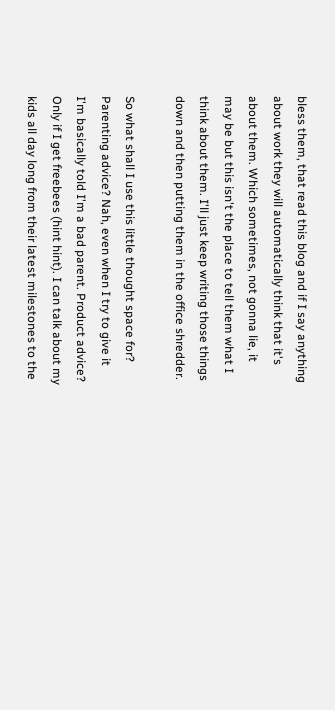bless them, that read this blog and if I say anything about work they will automatically think that it's about them. Which sometimes, not gonna lie, it may be but this isn't the place to tell them what I think about them. I'll just keep writing those things down and then putting them in the office shredder.

So what shall I use this little thought space for? Parenting advice? Nah, even when I try to give it I'm basically told I'm a bad parent. Product advice? Only if I get freebees (hint hint). I can talk about my kids all day long from their latest milestones to the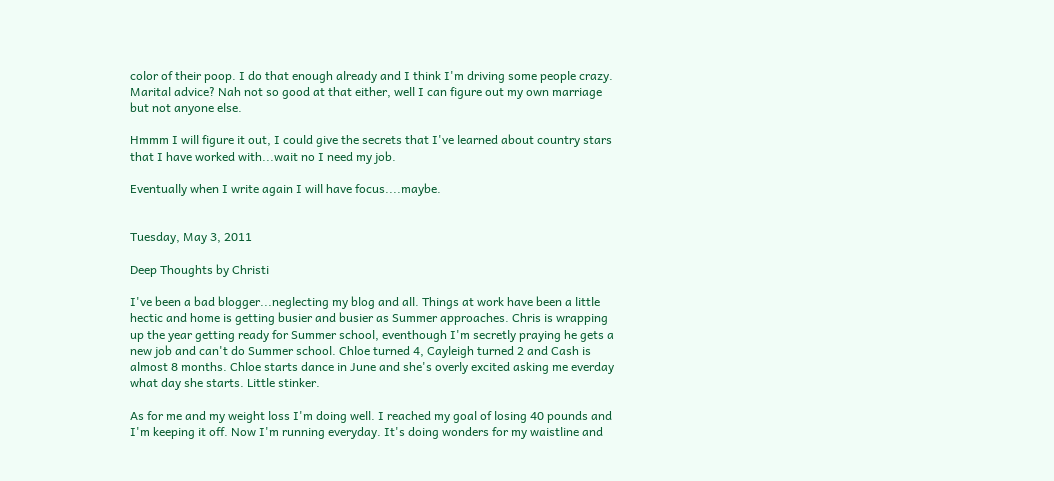color of their poop. I do that enough already and I think I'm driving some people crazy. Marital advice? Nah not so good at that either, well I can figure out my own marriage but not anyone else.

Hmmm I will figure it out, I could give the secrets that I've learned about country stars that I have worked with...wait no I need my job.

Eventually when I write again I will have focus....maybe.


Tuesday, May 3, 2011

Deep Thoughts by Christi

I've been a bad blogger...neglecting my blog and all. Things at work have been a little hectic and home is getting busier and busier as Summer approaches. Chris is wrapping up the year getting ready for Summer school, eventhough I'm secretly praying he gets a new job and can't do Summer school. Chloe turned 4, Cayleigh turned 2 and Cash is almost 8 months. Chloe starts dance in June and she's overly excited asking me everday what day she starts. Little stinker.

As for me and my weight loss I'm doing well. I reached my goal of losing 40 pounds and I'm keeping it off. Now I'm running everyday. It's doing wonders for my waistline and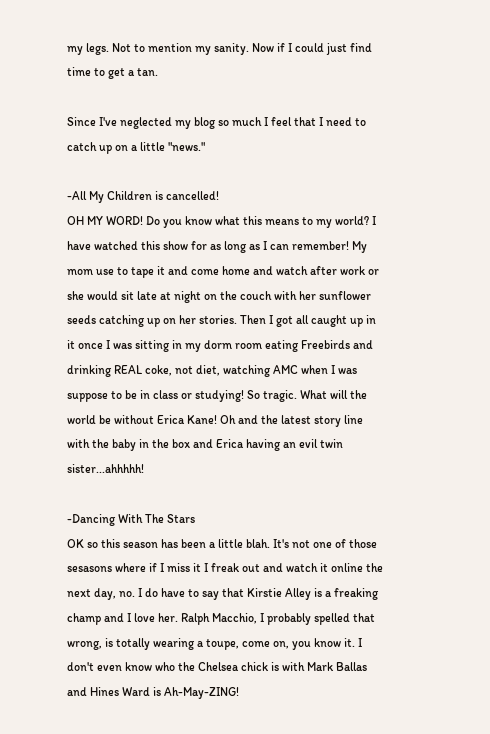my legs. Not to mention my sanity. Now if I could just find time to get a tan.

Since I've neglected my blog so much I feel that I need to catch up on a little "news."

-All My Children is cancelled!
OH MY WORD! Do you know what this means to my world? I have watched this show for as long as I can remember! My mom use to tape it and come home and watch after work or she would sit late at night on the couch with her sunflower seeds catching up on her stories. Then I got all caught up in it once I was sitting in my dorm room eating Freebirds and drinking REAL coke, not diet, watching AMC when I was suppose to be in class or studying! So tragic. What will the world be without Erica Kane! Oh and the latest story line with the baby in the box and Erica having an evil twin sister...ahhhhh!

-Dancing With The Stars
OK so this season has been a little blah. It's not one of those sesasons where if I miss it I freak out and watch it online the next day, no. I do have to say that Kirstie Alley is a freaking champ and I love her. Ralph Macchio, I probably spelled that wrong, is totally wearing a toupe, come on, you know it. I don't even know who the Chelsea chick is with Mark Ballas and Hines Ward is Ah-May-ZING!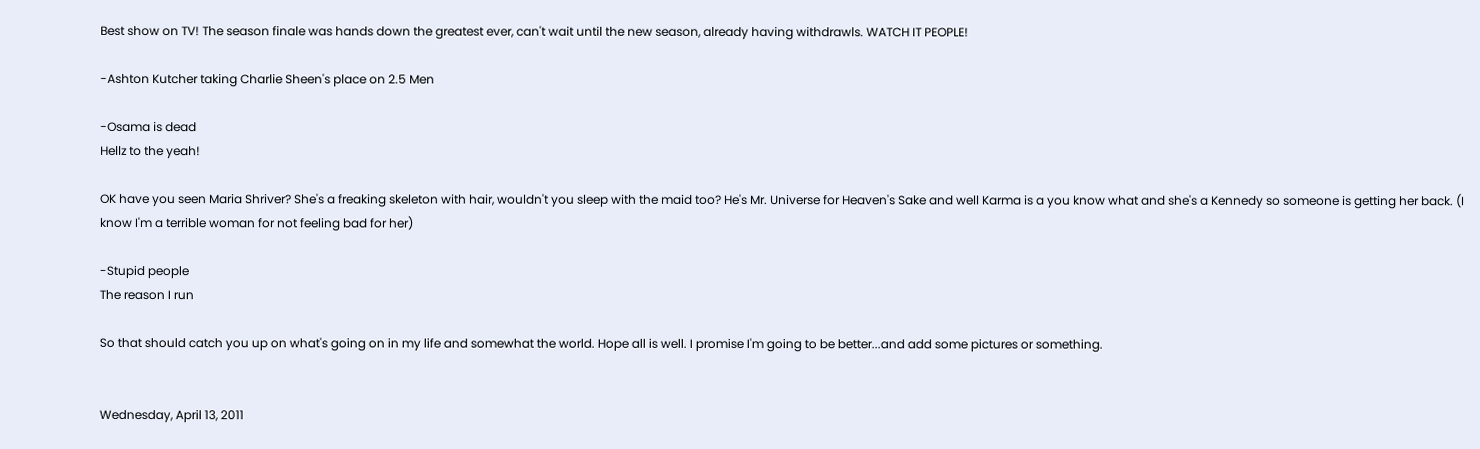Best show on TV! The season finale was hands down the greatest ever, can't wait until the new season, already having withdrawls. WATCH IT PEOPLE!

-Ashton Kutcher taking Charlie Sheen's place on 2.5 Men

-Osama is dead
Hellz to the yeah!

OK have you seen Maria Shriver? She's a freaking skeleton with hair, wouldn't you sleep with the maid too? He's Mr. Universe for Heaven's Sake and well Karma is a you know what and she's a Kennedy so someone is getting her back. (I know I'm a terrible woman for not feeling bad for her)

-Stupid people
The reason I run

So that should catch you up on what's going on in my life and somewhat the world. Hope all is well. I promise I'm going to be better...and add some pictures or something.


Wednesday, April 13, 2011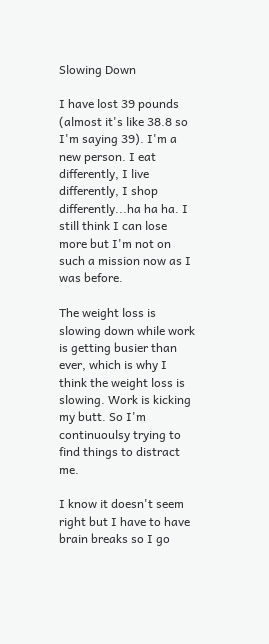Slowing Down

I have lost 39 pounds (almost it's like 38.8 so I'm saying 39). I'm a new person. I eat differently, I live differently, I shop differently...ha ha ha. I still think I can lose more but I'm not on such a mission now as I was before.

The weight loss is slowing down while work is getting busier than ever, which is why I think the weight loss is slowing. Work is kicking my butt. So I'm continuoulsy trying to find things to distract me.

I know it doesn't seem right but I have to have brain breaks so I go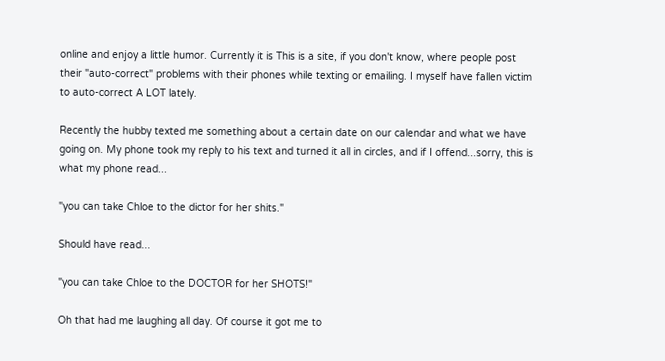online and enjoy a little humor. Currently it is This is a site, if you don't know, where people post their "auto-correct" problems with their phones while texting or emailing. I myself have fallen victim to auto-correct A LOT lately.

Recently the hubby texted me something about a certain date on our calendar and what we have going on. My phone took my reply to his text and turned it all in circles, and if I offend...sorry, this is what my phone read...

"you can take Chloe to the dictor for her shits."

Should have read...

"you can take Chloe to the DOCTOR for her SHOTS!"

Oh that had me laughing all day. Of course it got me to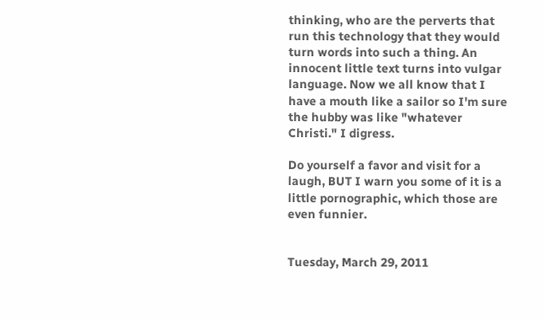thinking, who are the perverts that run this technology that they would turn words into such a thing. An innocent little text turns into vulgar language. Now we all know that I have a mouth like a sailor so I'm sure the hubby was like "whatever Christi." I digress.

Do yourself a favor and visit for a laugh, BUT I warn you some of it is a little pornographic, which those are even funnier.


Tuesday, March 29, 2011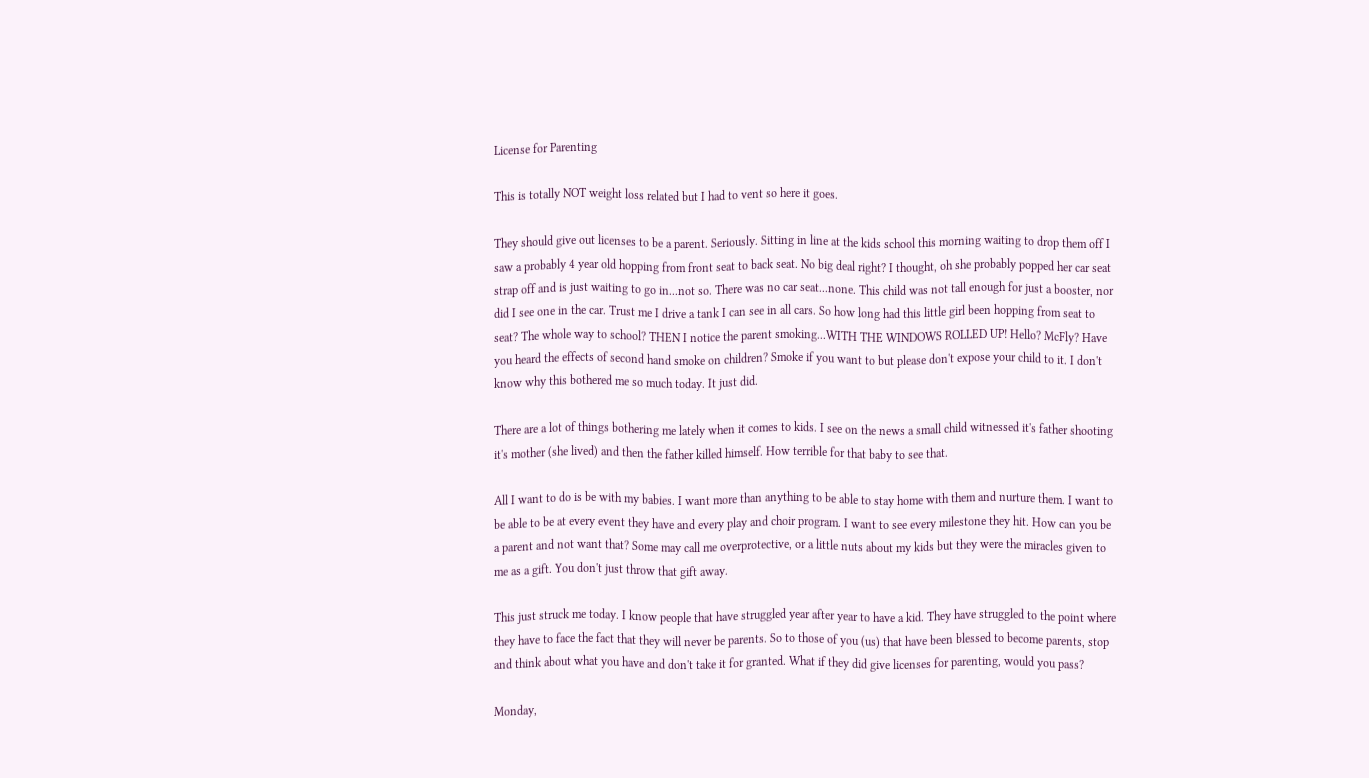License for Parenting

This is totally NOT weight loss related but I had to vent so here it goes.

They should give out licenses to be a parent. Seriously. Sitting in line at the kids school this morning waiting to drop them off I saw a probably 4 year old hopping from front seat to back seat. No big deal right? I thought, oh she probably popped her car seat strap off and is just waiting to go in...not so. There was no car seat...none. This child was not tall enough for just a booster, nor did I see one in the car. Trust me I drive a tank I can see in all cars. So how long had this little girl been hopping from seat to seat? The whole way to school? THEN I notice the parent smoking...WITH THE WINDOWS ROLLED UP! Hello? McFly? Have you heard the effects of second hand smoke on children? Smoke if you want to but please don't expose your child to it. I don't know why this bothered me so much today. It just did.

There are a lot of things bothering me lately when it comes to kids. I see on the news a small child witnessed it's father shooting it's mother (she lived) and then the father killed himself. How terrible for that baby to see that.

All I want to do is be with my babies. I want more than anything to be able to stay home with them and nurture them. I want to be able to be at every event they have and every play and choir program. I want to see every milestone they hit. How can you be a parent and not want that? Some may call me overprotective, or a little nuts about my kids but they were the miracles given to me as a gift. You don't just throw that gift away.

This just struck me today. I know people that have struggled year after year to have a kid. They have struggled to the point where they have to face the fact that they will never be parents. So to those of you (us) that have been blessed to become parents, stop and think about what you have and don't take it for granted. What if they did give licenses for parenting, would you pass?

Monday,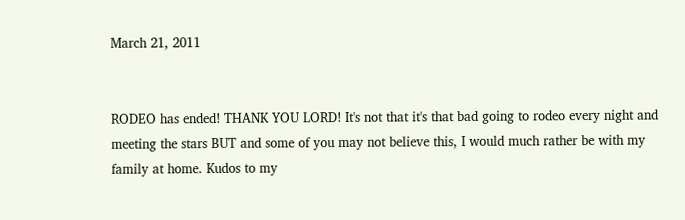March 21, 2011


RODEO has ended! THANK YOU LORD! It's not that it's that bad going to rodeo every night and meeting the stars BUT and some of you may not believe this, I would much rather be with my family at home. Kudos to my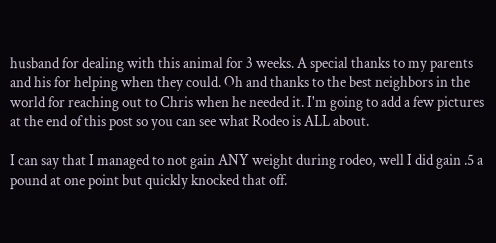husband for dealing with this animal for 3 weeks. A special thanks to my parents and his for helping when they could. Oh and thanks to the best neighbors in the world for reaching out to Chris when he needed it. I'm going to add a few pictures at the end of this post so you can see what Rodeo is ALL about.

I can say that I managed to not gain ANY weight during rodeo, well I did gain .5 a pound at one point but quickly knocked that off.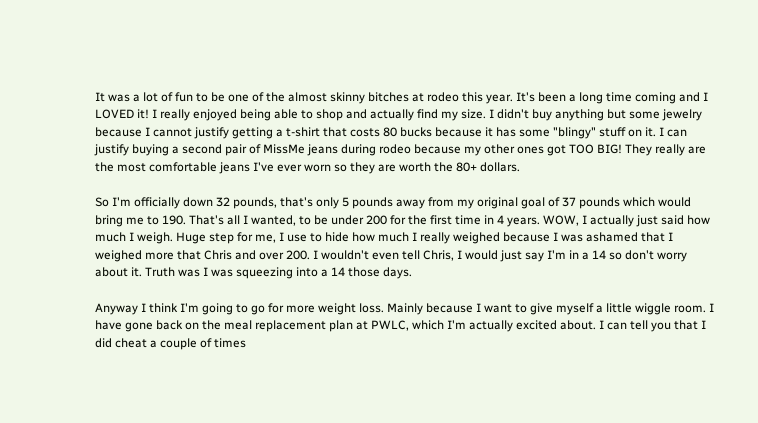It was a lot of fun to be one of the almost skinny bitches at rodeo this year. It's been a long time coming and I LOVED it! I really enjoyed being able to shop and actually find my size. I didn't buy anything but some jewelry because I cannot justify getting a t-shirt that costs 80 bucks because it has some "blingy" stuff on it. I can justify buying a second pair of MissMe jeans during rodeo because my other ones got TOO BIG! They really are the most comfortable jeans I've ever worn so they are worth the 80+ dollars.

So I'm officially down 32 pounds, that's only 5 pounds away from my original goal of 37 pounds which would bring me to 190. That's all I wanted, to be under 200 for the first time in 4 years. WOW, I actually just said how much I weigh. Huge step for me, I use to hide how much I really weighed because I was ashamed that I weighed more that Chris and over 200. I wouldn't even tell Chris, I would just say I'm in a 14 so don't worry about it. Truth was I was squeezing into a 14 those days.

Anyway I think I'm going to go for more weight loss. Mainly because I want to give myself a little wiggle room. I have gone back on the meal replacement plan at PWLC, which I'm actually excited about. I can tell you that I did cheat a couple of times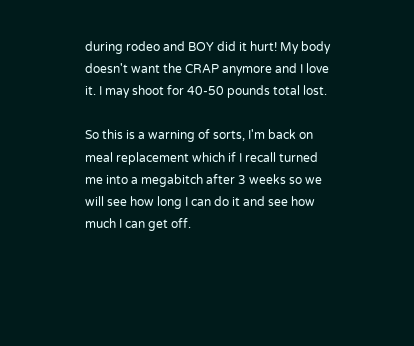during rodeo and BOY did it hurt! My body doesn't want the CRAP anymore and I love it. I may shoot for 40-50 pounds total lost.

So this is a warning of sorts, I'm back on meal replacement which if I recall turned me into a megabitch after 3 weeks so we will see how long I can do it and see how much I can get off.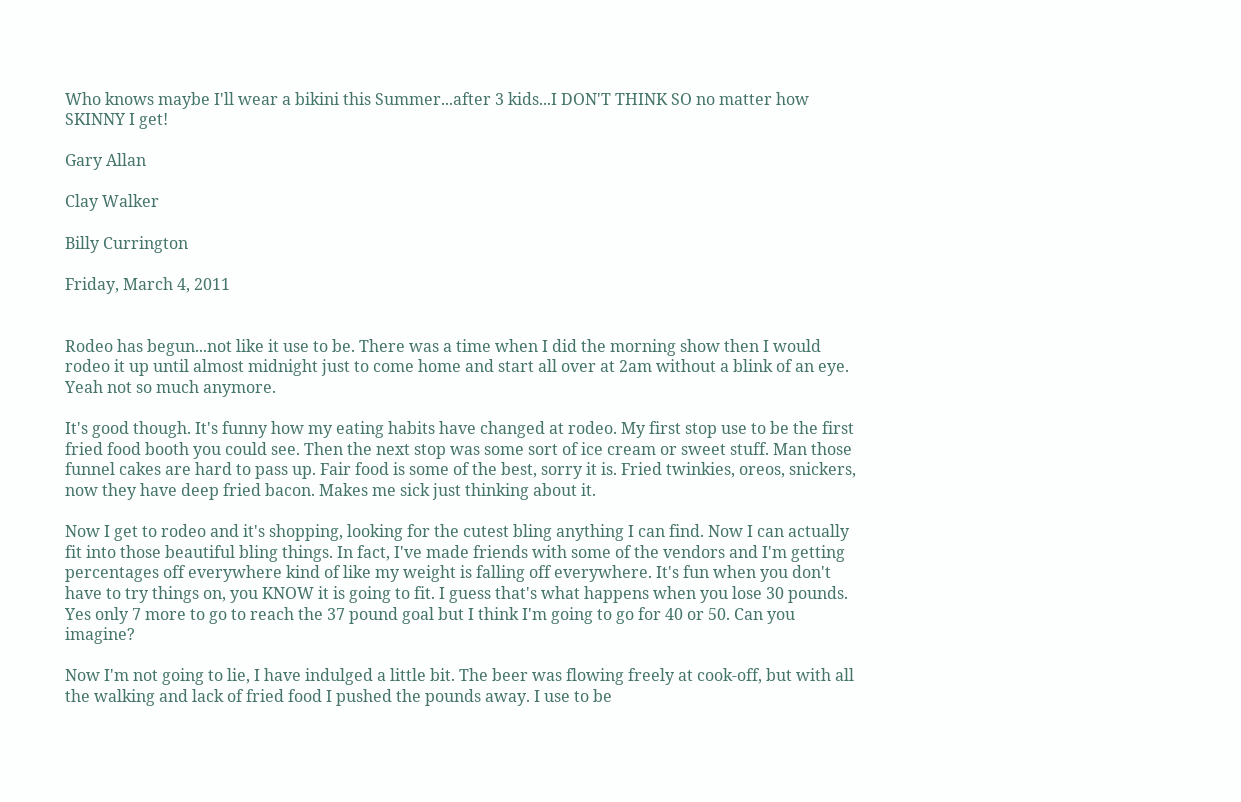Who knows maybe I'll wear a bikini this Summer...after 3 kids...I DON'T THINK SO no matter how SKINNY I get!

Gary Allan

Clay Walker

Billy Currington

Friday, March 4, 2011


Rodeo has begun...not like it use to be. There was a time when I did the morning show then I would rodeo it up until almost midnight just to come home and start all over at 2am without a blink of an eye. Yeah not so much anymore.

It's good though. It's funny how my eating habits have changed at rodeo. My first stop use to be the first fried food booth you could see. Then the next stop was some sort of ice cream or sweet stuff. Man those funnel cakes are hard to pass up. Fair food is some of the best, sorry it is. Fried twinkies, oreos, snickers, now they have deep fried bacon. Makes me sick just thinking about it.

Now I get to rodeo and it's shopping, looking for the cutest bling anything I can find. Now I can actually fit into those beautiful bling things. In fact, I've made friends with some of the vendors and I'm getting percentages off everywhere kind of like my weight is falling off everywhere. It's fun when you don't have to try things on, you KNOW it is going to fit. I guess that's what happens when you lose 30 pounds. Yes only 7 more to go to reach the 37 pound goal but I think I'm going to go for 40 or 50. Can you imagine?

Now I'm not going to lie, I have indulged a little bit. The beer was flowing freely at cook-off, but with all the walking and lack of fried food I pushed the pounds away. I use to be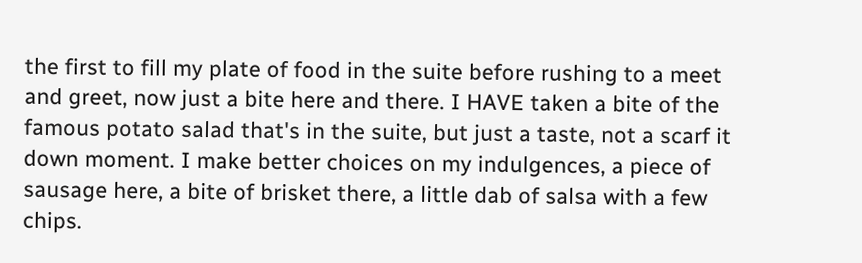the first to fill my plate of food in the suite before rushing to a meet and greet, now just a bite here and there. I HAVE taken a bite of the famous potato salad that's in the suite, but just a taste, not a scarf it down moment. I make better choices on my indulgences, a piece of sausage here, a bite of brisket there, a little dab of salsa with a few chips.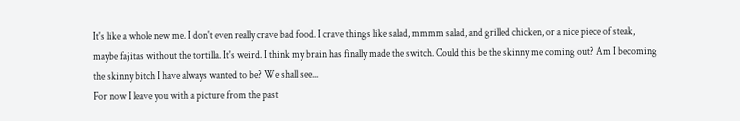It's like a whole new me. I don't even really crave bad food. I crave things like salad, mmmm salad, and grilled chicken, or a nice piece of steak, maybe fajitas without the tortilla. It's weird. I think my brain has finally made the switch. Could this be the skinny me coming out? Am I becoming the skinny bitch I have always wanted to be? We shall see...
For now I leave you with a picture from the past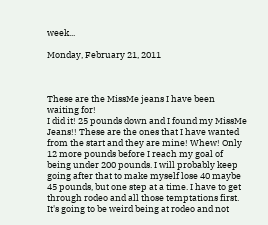week...

Monday, February 21, 2011



These are the MissMe jeans I have been waiting for!
I did it! 25 pounds down and I found my MissMe Jeans!! These are the ones that I have wanted from the start and they are mine! Whew! Only 12 more pounds before I reach my goal of being under 200 pounds. I will probably keep going after that to make myself lose 40 maybe 45 pounds, but one step at a time. I have to get through rodeo and all those temptations first.
It's going to be weird being at rodeo and not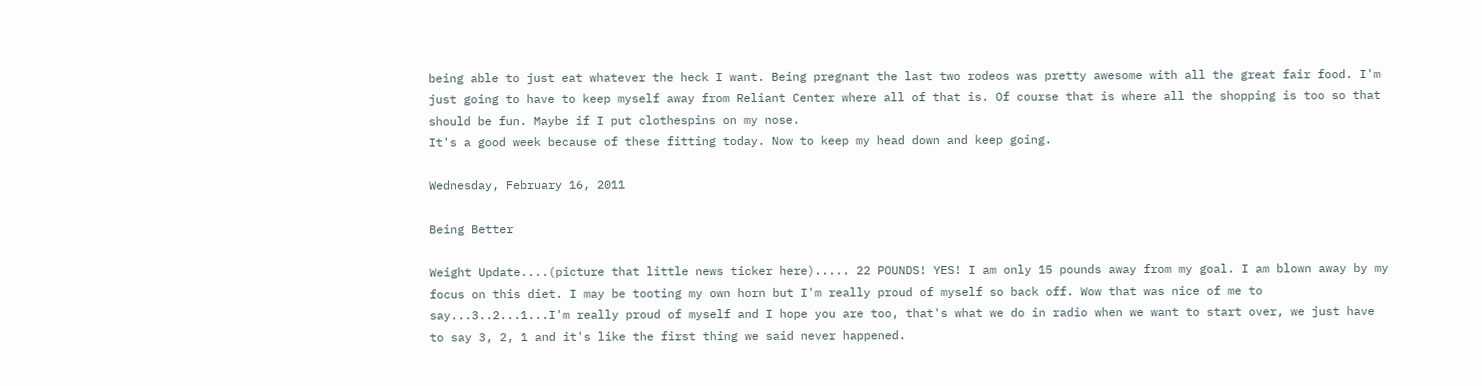being able to just eat whatever the heck I want. Being pregnant the last two rodeos was pretty awesome with all the great fair food. I'm just going to have to keep myself away from Reliant Center where all of that is. Of course that is where all the shopping is too so that should be fun. Maybe if I put clothespins on my nose.
It's a good week because of these fitting today. Now to keep my head down and keep going.

Wednesday, February 16, 2011

Being Better

Weight Update....(picture that little news ticker here)..... 22 POUNDS! YES! I am only 15 pounds away from my goal. I am blown away by my focus on this diet. I may be tooting my own horn but I'm really proud of myself so back off. Wow that was nice of me to say...3..2...1...I'm really proud of myself and I hope you are too, that's what we do in radio when we want to start over, we just have to say 3, 2, 1 and it's like the first thing we said never happened.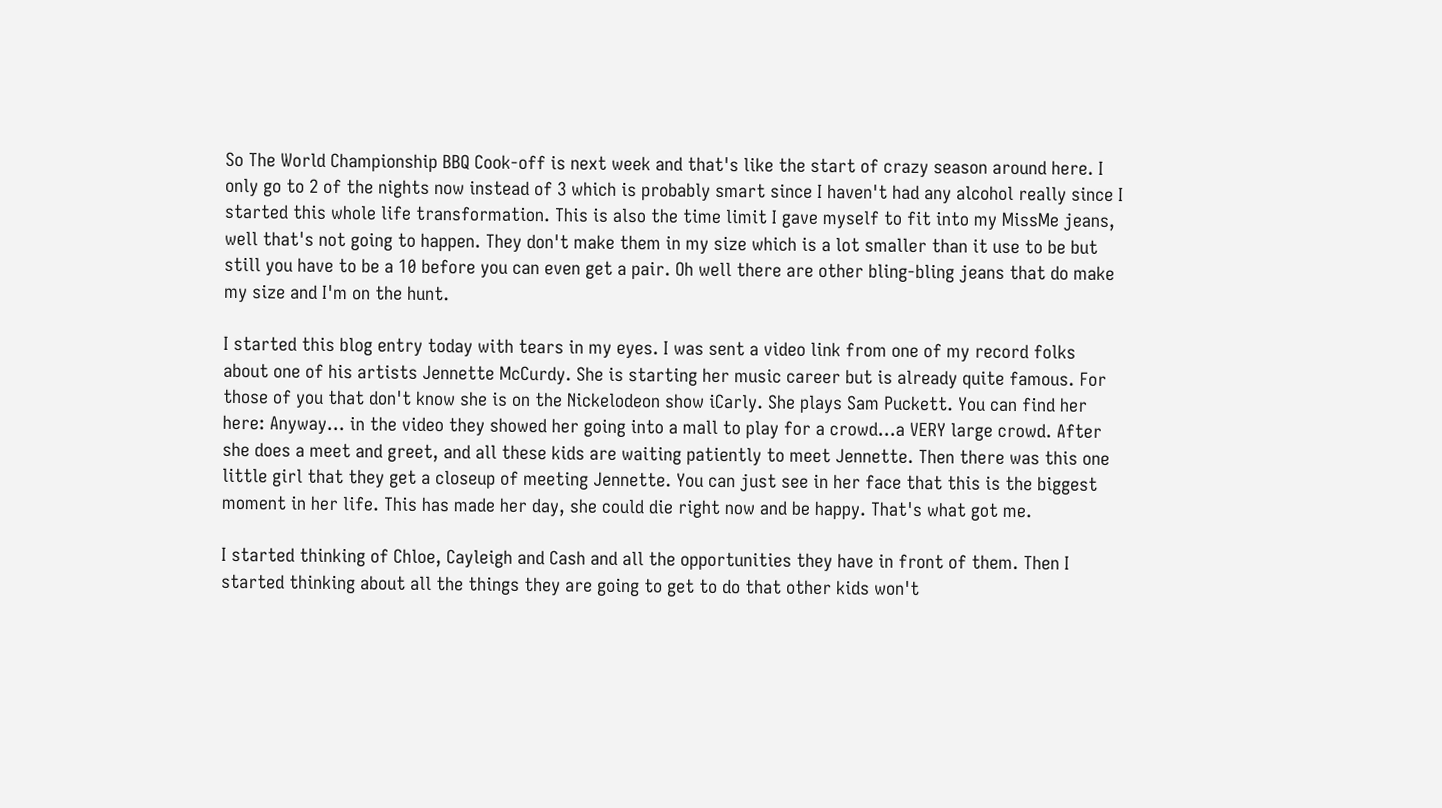So The World Championship BBQ Cook-off is next week and that's like the start of crazy season around here. I only go to 2 of the nights now instead of 3 which is probably smart since I haven't had any alcohol really since I started this whole life transformation. This is also the time limit I gave myself to fit into my MissMe jeans, well that's not going to happen. They don't make them in my size which is a lot smaller than it use to be but still you have to be a 10 before you can even get a pair. Oh well there are other bling-bling jeans that do make my size and I'm on the hunt.

I started this blog entry today with tears in my eyes. I was sent a video link from one of my record folks about one of his artists Jennette McCurdy. She is starting her music career but is already quite famous. For those of you that don't know she is on the Nickelodeon show iCarly. She plays Sam Puckett. You can find her here: Anyway... in the video they showed her going into a mall to play for a crowd...a VERY large crowd. After she does a meet and greet, and all these kids are waiting patiently to meet Jennette. Then there was this one little girl that they get a closeup of meeting Jennette. You can just see in her face that this is the biggest moment in her life. This has made her day, she could die right now and be happy. That's what got me.

I started thinking of Chloe, Cayleigh and Cash and all the opportunities they have in front of them. Then I started thinking about all the things they are going to get to do that other kids won't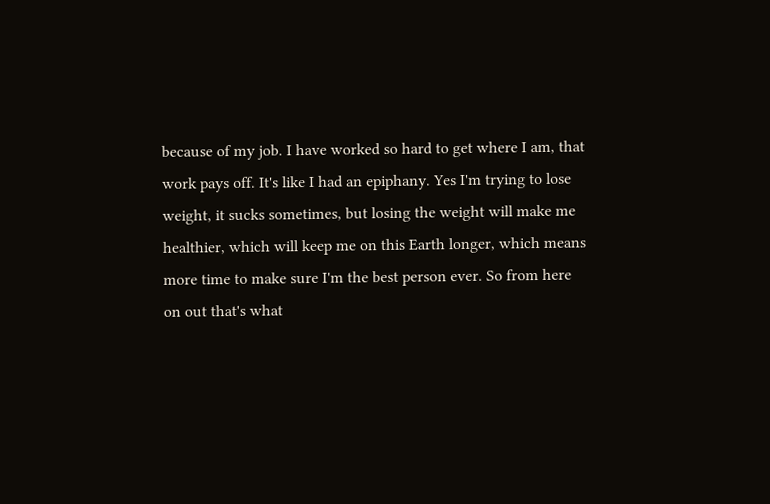because of my job. I have worked so hard to get where I am, that work pays off. It's like I had an epiphany. Yes I'm trying to lose weight, it sucks sometimes, but losing the weight will make me healthier, which will keep me on this Earth longer, which means more time to make sure I'm the best person ever. So from here on out that's what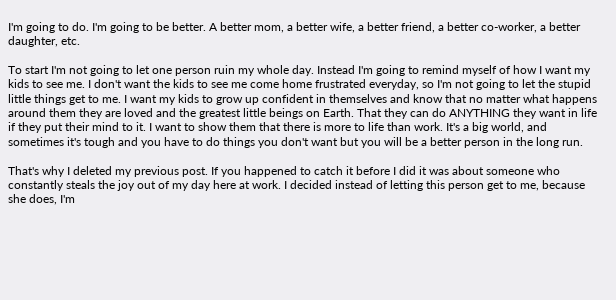I'm going to do. I'm going to be better. A better mom, a better wife, a better friend, a better co-worker, a better daughter, etc.

To start I'm not going to let one person ruin my whole day. Instead I'm going to remind myself of how I want my kids to see me. I don't want the kids to see me come home frustrated everyday, so I'm not going to let the stupid little things get to me. I want my kids to grow up confident in themselves and know that no matter what happens around them they are loved and the greatest little beings on Earth. That they can do ANYTHING they want in life if they put their mind to it. I want to show them that there is more to life than work. It's a big world, and sometimes it's tough and you have to do things you don't want but you will be a better person in the long run.

That's why I deleted my previous post. If you happened to catch it before I did it was about someone who constantly steals the joy out of my day here at work. I decided instead of letting this person get to me, because she does, I'm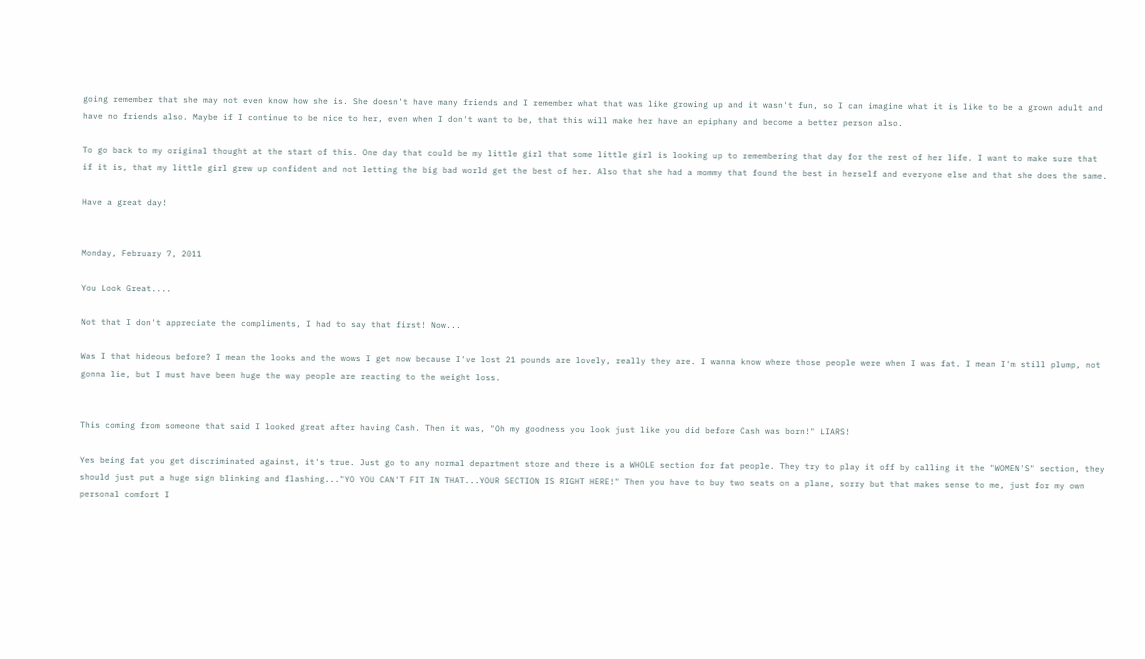going remember that she may not even know how she is. She doesn't have many friends and I remember what that was like growing up and it wasn't fun, so I can imagine what it is like to be a grown adult and have no friends also. Maybe if I continue to be nice to her, even when I don't want to be, that this will make her have an epiphany and become a better person also.

To go back to my original thought at the start of this. One day that could be my little girl that some little girl is looking up to remembering that day for the rest of her life. I want to make sure that if it is, that my little girl grew up confident and not letting the big bad world get the best of her. Also that she had a mommy that found the best in herself and everyone else and that she does the same.

Have a great day!


Monday, February 7, 2011

You Look Great....

Not that I don't appreciate the compliments, I had to say that first! Now...

Was I that hideous before? I mean the looks and the wows I get now because I've lost 21 pounds are lovely, really they are. I wanna know where those people were when I was fat. I mean I'm still plump, not gonna lie, but I must have been huge the way people are reacting to the weight loss.


This coming from someone that said I looked great after having Cash. Then it was, "Oh my goodness you look just like you did before Cash was born!" LIARS!

Yes being fat you get discriminated against, it's true. Just go to any normal department store and there is a WHOLE section for fat people. They try to play it off by calling it the "WOMEN'S" section, they should just put a huge sign blinking and flashing..."YO YOU CAN'T FIT IN THAT...YOUR SECTION IS RIGHT HERE!" Then you have to buy two seats on a plane, sorry but that makes sense to me, just for my own personal comfort I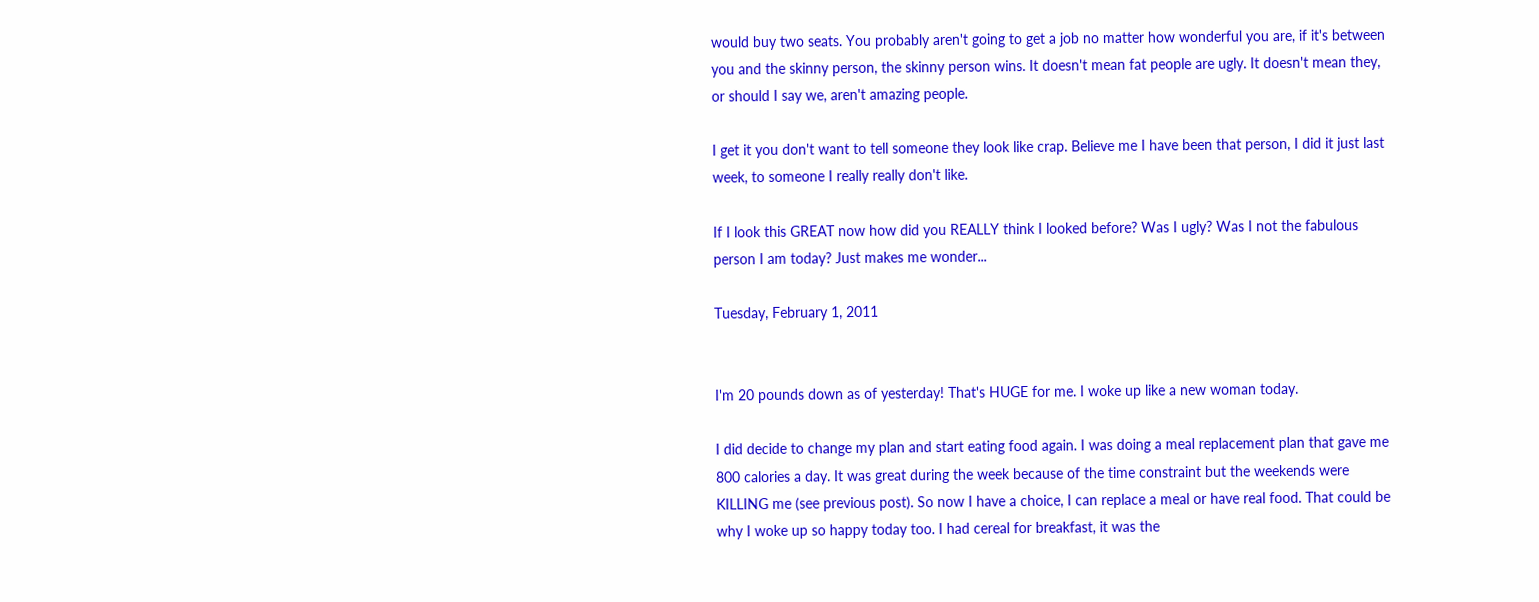would buy two seats. You probably aren't going to get a job no matter how wonderful you are, if it's between you and the skinny person, the skinny person wins. It doesn't mean fat people are ugly. It doesn't mean they, or should I say we, aren't amazing people.

I get it you don't want to tell someone they look like crap. Believe me I have been that person, I did it just last week, to someone I really really don't like.

If I look this GREAT now how did you REALLY think I looked before? Was I ugly? Was I not the fabulous person I am today? Just makes me wonder...

Tuesday, February 1, 2011


I'm 20 pounds down as of yesterday! That's HUGE for me. I woke up like a new woman today.

I did decide to change my plan and start eating food again. I was doing a meal replacement plan that gave me 800 calories a day. It was great during the week because of the time constraint but the weekends were KILLING me (see previous post). So now I have a choice, I can replace a meal or have real food. That could be why I woke up so happy today too. I had cereal for breakfast, it was the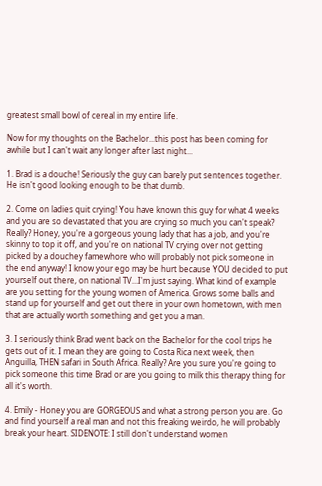greatest small bowl of cereal in my entire life.

Now for my thoughts on the Bachelor...this post has been coming for awhile but I can't wait any longer after last night...

1. Brad is a douche! Seriously the guy can barely put sentences together. He isn't good looking enough to be that dumb.

2. Come on ladies quit crying! You have known this guy for what 4 weeks and you are so devastated that you are crying so much you can't speak? Really? Honey, you're a gorgeous young lady that has a job, and you're skinny to top it off, and you're on national TV crying over not getting picked by a douchey famewhore who will probably not pick someone in the end anyway! I know your ego may be hurt because YOU decided to put yourself out there, on national TV...I'm just saying. What kind of example are you setting for the young women of America. Grows some balls and stand up for yourself and get out there in your own hometown, with men that are actually worth something and get you a man.

3. I seriously think Brad went back on the Bachelor for the cool trips he gets out of it. I mean they are going to Costa Rica next week, then Anguilla, THEN safari in South Africa. Really? Are you sure you're going to pick someone this time Brad or are you going to milk this therapy thing for all it's worth.

4. Emily - Honey you are GORGEOUS and what a strong person you are. Go and find yourself a real man and not this freaking weirdo, he will probably break your heart. SIDENOTE: I still don't understand women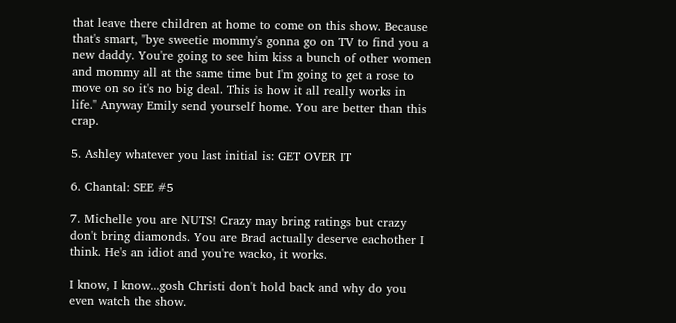that leave there children at home to come on this show. Because that's smart, "bye sweetie mommy's gonna go on TV to find you a new daddy. You're going to see him kiss a bunch of other women and mommy all at the same time but I'm going to get a rose to move on so it's no big deal. This is how it all really works in life." Anyway Emily send yourself home. You are better than this crap.

5. Ashley whatever you last initial is: GET OVER IT

6. Chantal: SEE #5

7. Michelle you are NUTS! Crazy may bring ratings but crazy don't bring diamonds. You are Brad actually deserve eachother I think. He's an idiot and you're wacko, it works.

I know, I know...gosh Christi don't hold back and why do you even watch the show.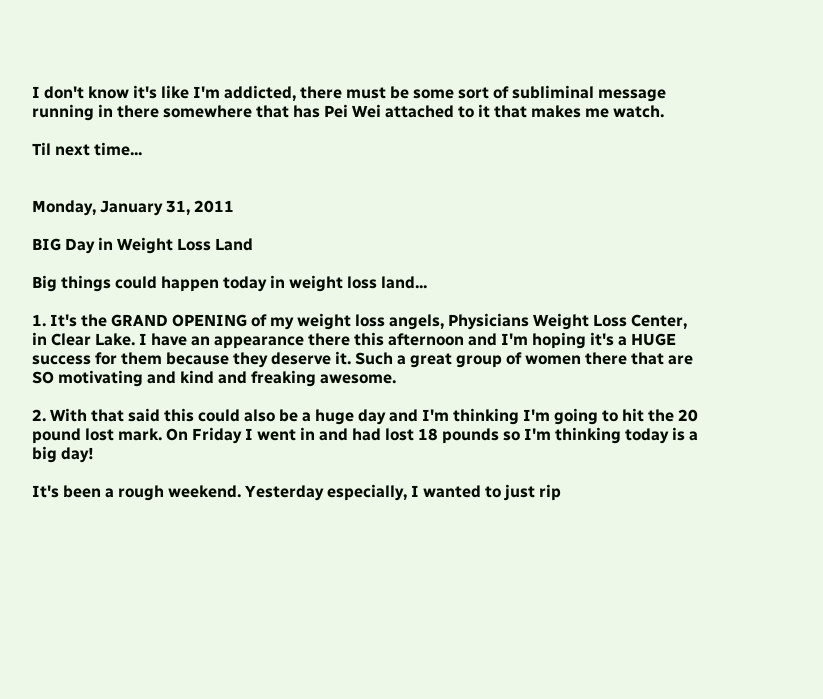I don't know it's like I'm addicted, there must be some sort of subliminal message running in there somewhere that has Pei Wei attached to it that makes me watch.

Til next time...


Monday, January 31, 2011

BIG Day in Weight Loss Land

Big things could happen today in weight loss land...

1. It's the GRAND OPENING of my weight loss angels, Physicians Weight Loss Center, in Clear Lake. I have an appearance there this afternoon and I'm hoping it's a HUGE success for them because they deserve it. Such a great group of women there that are SO motivating and kind and freaking awesome.

2. With that said this could also be a huge day and I'm thinking I'm going to hit the 20 pound lost mark. On Friday I went in and had lost 18 pounds so I'm thinking today is a big day!

It's been a rough weekend. Yesterday especially, I wanted to just rip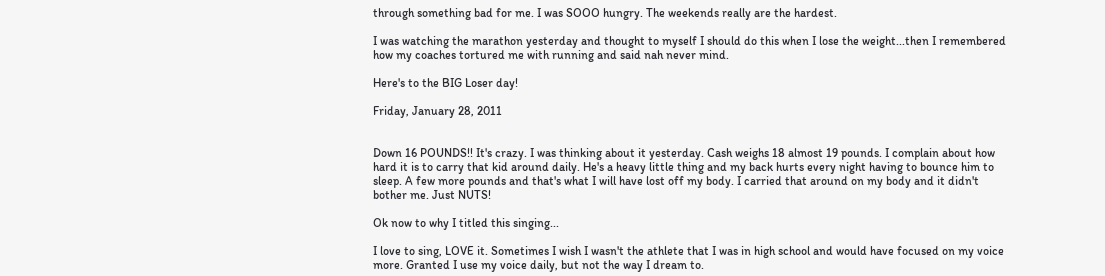through something bad for me. I was SOOO hungry. The weekends really are the hardest.

I was watching the marathon yesterday and thought to myself I should do this when I lose the weight...then I remembered how my coaches tortured me with running and said nah never mind.

Here's to the BIG Loser day!

Friday, January 28, 2011


Down 16 POUNDS!! It's crazy. I was thinking about it yesterday. Cash weighs 18 almost 19 pounds. I complain about how hard it is to carry that kid around daily. He's a heavy little thing and my back hurts every night having to bounce him to sleep. A few more pounds and that's what I will have lost off my body. I carried that around on my body and it didn't bother me. Just NUTS!

Ok now to why I titled this singing...

I love to sing, LOVE it. Sometimes I wish I wasn't the athlete that I was in high school and would have focused on my voice more. Granted I use my voice daily, but not the way I dream to.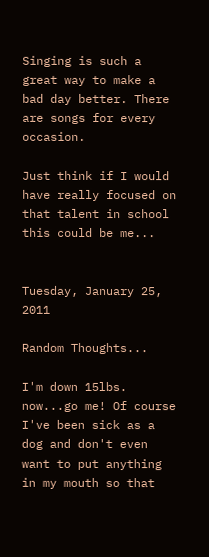Singing is such a great way to make a bad day better. There are songs for every occasion.

Just think if I would have really focused on that talent in school this could be me...


Tuesday, January 25, 2011

Random Thoughts...

I'm down 15lbs. now...go me! Of course I've been sick as a dog and don't even want to put anything in my mouth so that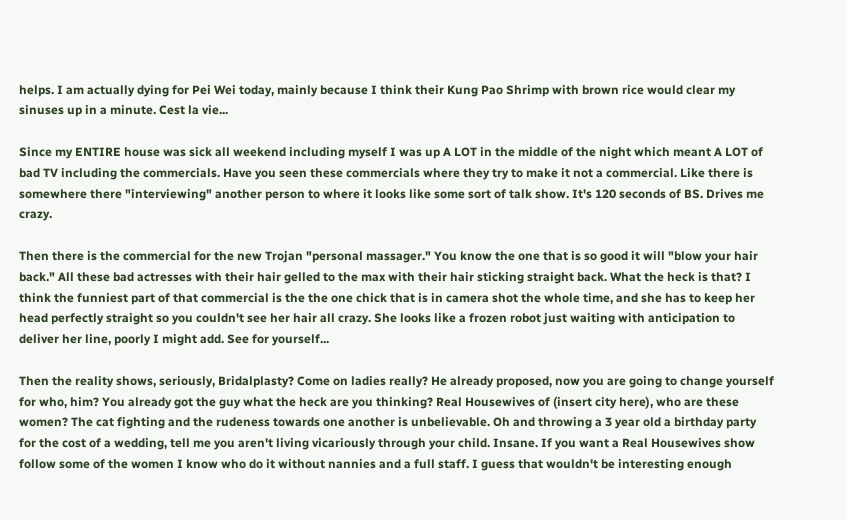helps. I am actually dying for Pei Wei today, mainly because I think their Kung Pao Shrimp with brown rice would clear my sinuses up in a minute. Cest la vie...

Since my ENTIRE house was sick all weekend including myself I was up A LOT in the middle of the night which meant A LOT of bad TV including the commercials. Have you seen these commercials where they try to make it not a commercial. Like there is somewhere there "interviewing" another person to where it looks like some sort of talk show. It's 120 seconds of BS. Drives me crazy.

Then there is the commercial for the new Trojan "personal massager." You know the one that is so good it will "blow your hair back." All these bad actresses with their hair gelled to the max with their hair sticking straight back. What the heck is that? I think the funniest part of that commercial is the the one chick that is in camera shot the whole time, and she has to keep her head perfectly straight so you couldn't see her hair all crazy. She looks like a frozen robot just waiting with anticipation to deliver her line, poorly I might add. See for yourself...

Then the reality shows, seriously, Bridalplasty? Come on ladies really? He already proposed, now you are going to change yourself for who, him? You already got the guy what the heck are you thinking? Real Housewives of (insert city here), who are these women? The cat fighting and the rudeness towards one another is unbelievable. Oh and throwing a 3 year old a birthday party for the cost of a wedding, tell me you aren't living vicariously through your child. Insane. If you want a Real Housewives show follow some of the women I know who do it without nannies and a full staff. I guess that wouldn't be interesting enough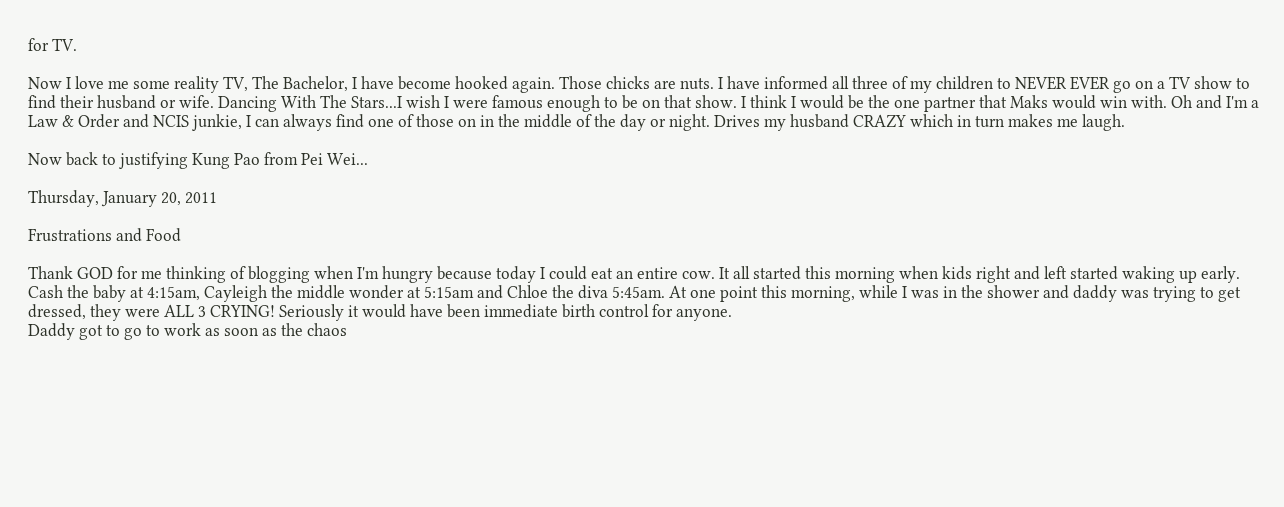for TV.

Now I love me some reality TV, The Bachelor, I have become hooked again. Those chicks are nuts. I have informed all three of my children to NEVER EVER go on a TV show to find their husband or wife. Dancing With The Stars...I wish I were famous enough to be on that show. I think I would be the one partner that Maks would win with. Oh and I'm a Law & Order and NCIS junkie, I can always find one of those on in the middle of the day or night. Drives my husband CRAZY which in turn makes me laugh.

Now back to justifying Kung Pao from Pei Wei...

Thursday, January 20, 2011

Frustrations and Food

Thank GOD for me thinking of blogging when I'm hungry because today I could eat an entire cow. It all started this morning when kids right and left started waking up early. Cash the baby at 4:15am, Cayleigh the middle wonder at 5:15am and Chloe the diva 5:45am. At one point this morning, while I was in the shower and daddy was trying to get dressed, they were ALL 3 CRYING! Seriously it would have been immediate birth control for anyone.
Daddy got to go to work as soon as the chaos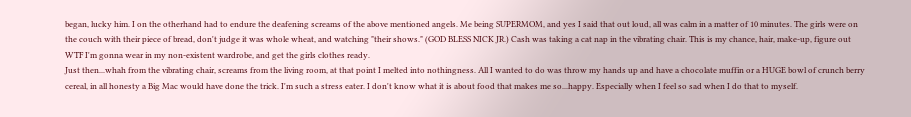began, lucky him. I on the otherhand had to endure the deafening screams of the above mentioned angels. Me being SUPERMOM, and yes I said that out loud, all was calm in a matter of 10 minutes. The girls were on the couch with their piece of bread, don't judge it was whole wheat, and watching "their shows." (GOD BLESS NICK JR.) Cash was taking a cat nap in the vibrating chair. This is my chance, hair, make-up, figure out WTF I'm gonna wear in my non-existent wardrobe, and get the girls clothes ready.
Just then...whah from the vibrating chair, screams from the living room, at that point I melted into nothingness. All I wanted to do was throw my hands up and have a chocolate muffin or a HUGE bowl of crunch berry cereal, in all honesty a Big Mac would have done the trick. I'm such a stress eater. I don't know what it is about food that makes me so...happy. Especially when I feel so sad when I do that to myself.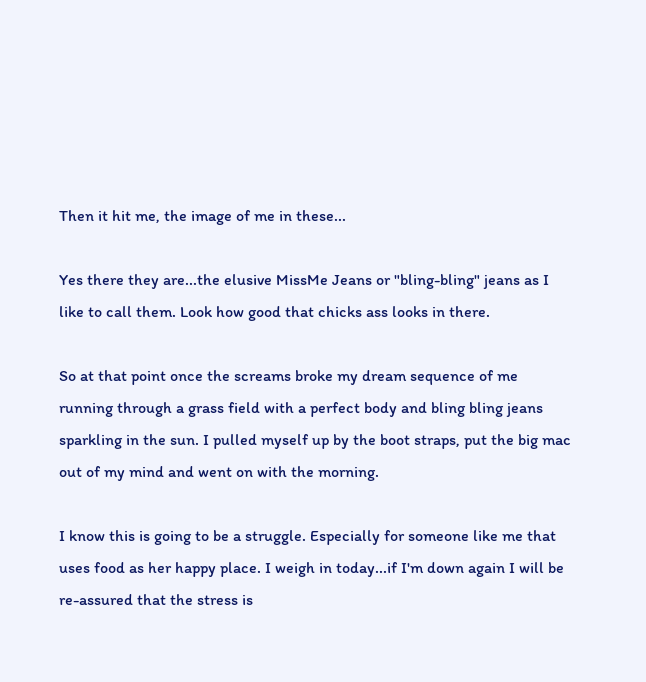Then it hit me, the image of me in these...

Yes there they are...the elusive MissMe Jeans or "bling-bling" jeans as I like to call them. Look how good that chicks ass looks in there.

So at that point once the screams broke my dream sequence of me running through a grass field with a perfect body and bling bling jeans sparkling in the sun. I pulled myself up by the boot straps, put the big mac out of my mind and went on with the morning.

I know this is going to be a struggle. Especially for someone like me that uses food as her happy place. I weigh in today...if I'm down again I will be re-assured that the stress is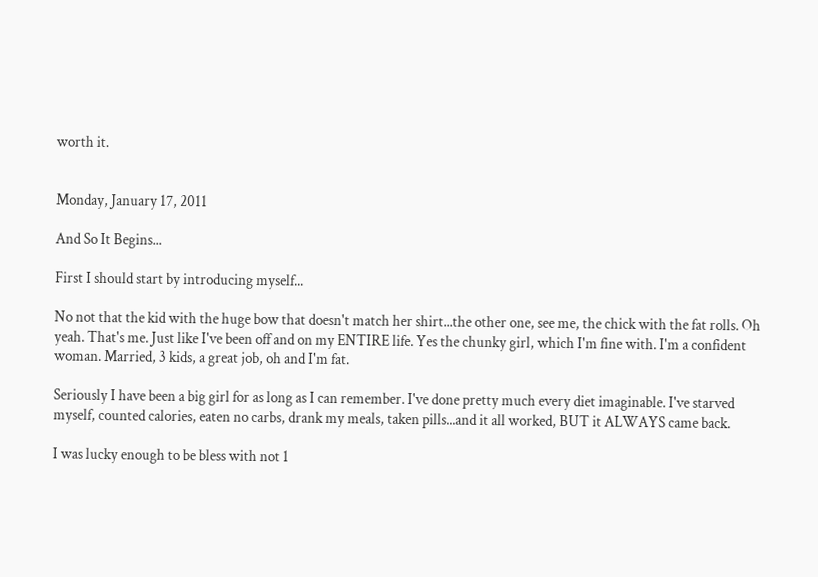worth it.


Monday, January 17, 2011

And So It Begins...

First I should start by introducing myself...

No not that the kid with the huge bow that doesn't match her shirt...the other one, see me, the chick with the fat rolls. Oh yeah. That's me. Just like I've been off and on my ENTIRE life. Yes the chunky girl, which I'm fine with. I'm a confident woman. Married, 3 kids, a great job, oh and I'm fat.

Seriously I have been a big girl for as long as I can remember. I've done pretty much every diet imaginable. I've starved myself, counted calories, eaten no carbs, drank my meals, taken pills...and it all worked, BUT it ALWAYS came back.

I was lucky enough to be bless with not 1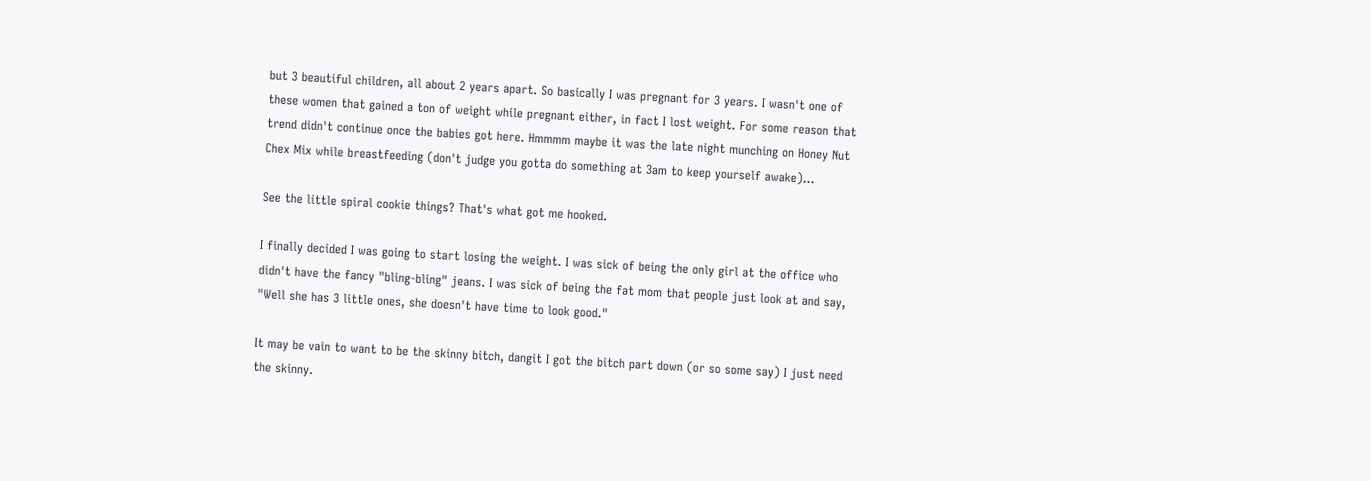but 3 beautiful children, all about 2 years apart. So basically I was pregnant for 3 years. I wasn't one of these women that gained a ton of weight while pregnant either, in fact I lost weight. For some reason that trend didn't continue once the babies got here. Hmmmm maybe it was the late night munching on Honey Nut Chex Mix while breastfeeding (don't judge you gotta do something at 3am to keep yourself awake)...

See the little spiral cookie things? That's what got me hooked.

I finally decided I was going to start losing the weight. I was sick of being the only girl at the office who didn't have the fancy "bling-bling" jeans. I was sick of being the fat mom that people just look at and say, "Well she has 3 little ones, she doesn't have time to look good."

It may be vain to want to be the skinny bitch, dangit I got the bitch part down (or so some say) I just need the skinny.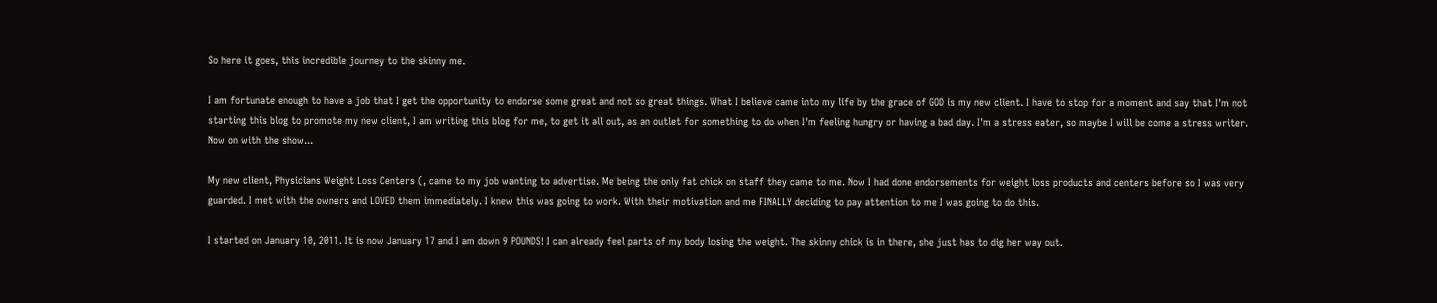So here it goes, this incredible journey to the skinny me.

I am fortunate enough to have a job that I get the opportunity to endorse some great and not so great things. What I believe came into my life by the grace of GOD is my new client. I have to stop for a moment and say that I'm not starting this blog to promote my new client, I am writing this blog for me, to get it all out, as an outlet for something to do when I'm feeling hungry or having a bad day. I'm a stress eater, so maybe I will be come a stress writer. Now on with the show...

My new client, Physicians Weight Loss Centers (, came to my job wanting to advertise. Me being the only fat chick on staff they came to me. Now I had done endorsements for weight loss products and centers before so I was very guarded. I met with the owners and LOVED them immediately. I knew this was going to work. With their motivation and me FINALLY deciding to pay attention to me I was going to do this.

I started on January 10, 2011. It is now January 17 and I am down 9 POUNDS! I can already feel parts of my body losing the weight. The skinny chick is in there, she just has to dig her way out.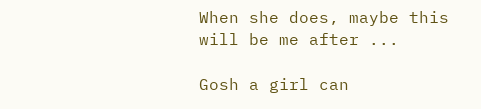When she does, maybe this will be me after ...

Gosh a girl can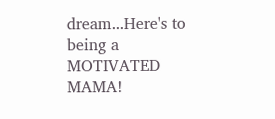dream...Here's to being a MOTIVATED MAMA!